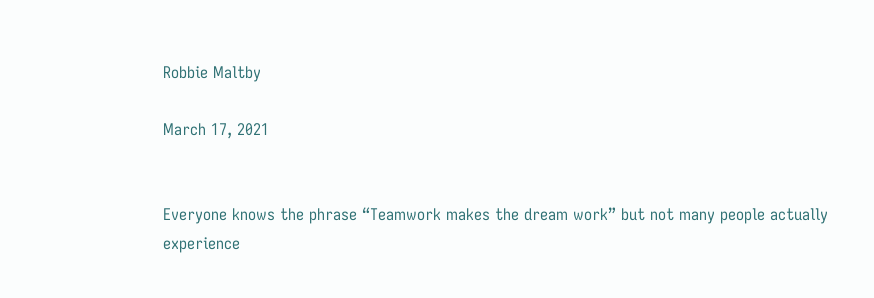Robbie Maltby

March 17, 2021


Everyone knows the phrase “Teamwork makes the dream work” but not many people actually experience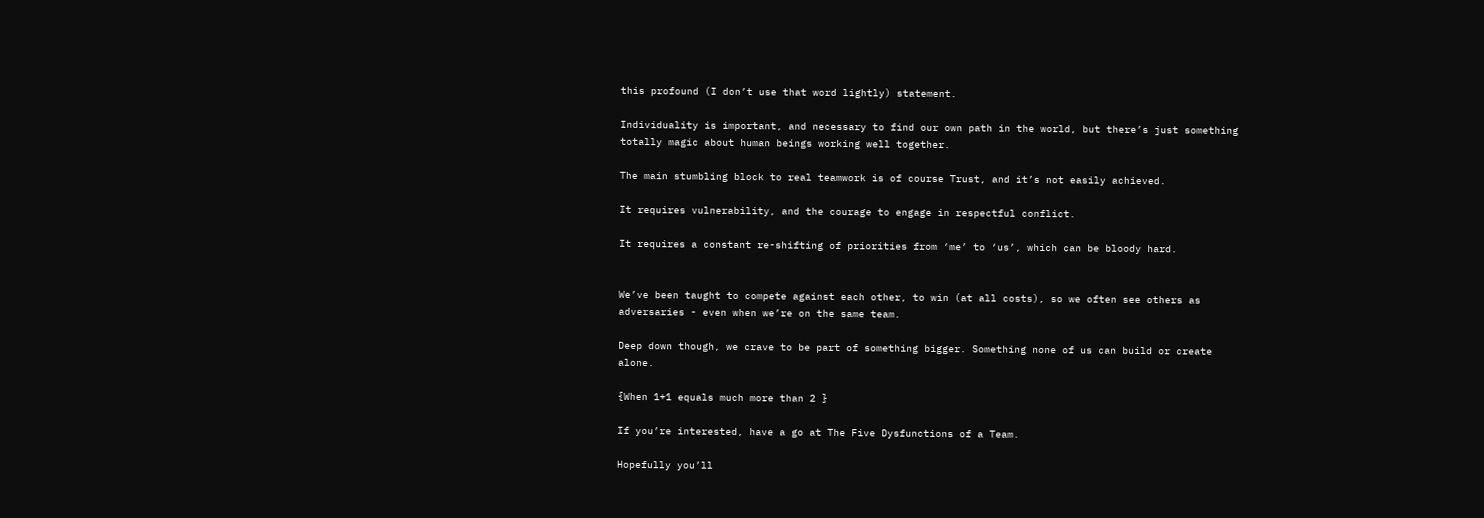this profound (I don’t use that word lightly) statement.

Individuality is important, and necessary to find our own path in the world, but there’s just something totally magic about human beings working well together.

The main stumbling block to real teamwork is of course Trust, and it’s not easily achieved.

It requires vulnerability, and the courage to engage in respectful conflict.

It requires a constant re-shifting of priorities from ‘me’ to ‘us’, which can be bloody hard.


We’ve been taught to compete against each other, to win (at all costs), so we often see others as adversaries - even when we’re on the same team.

Deep down though, we crave to be part of something bigger. Something none of us can build or create alone.

{When 1+1 equals much more than 2 }

If you’re interested, have a go at The Five Dysfunctions of a Team.

Hopefully you’ll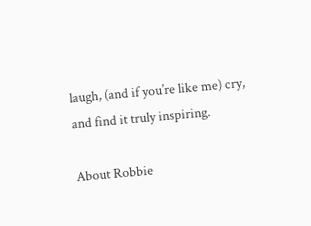laugh, (and if you’re like me) cry, and find it truly inspiring.

About Robbie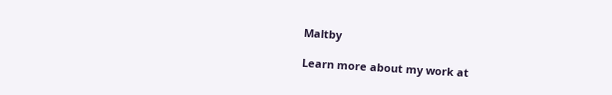Maltby

Learn more about my work at